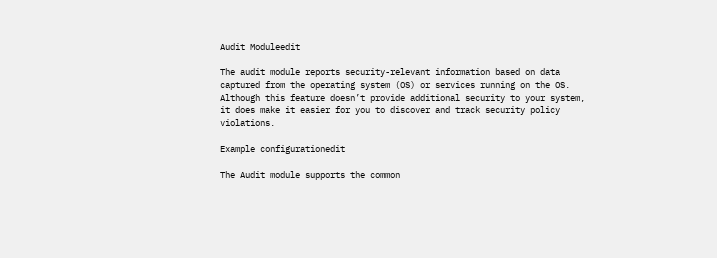Audit Moduleedit

The audit module reports security-relevant information based on data captured from the operating system (OS) or services running on the OS. Although this feature doesn’t provide additional security to your system, it does make it easier for you to discover and track security policy violations.

Example configurationedit

The Audit module supports the common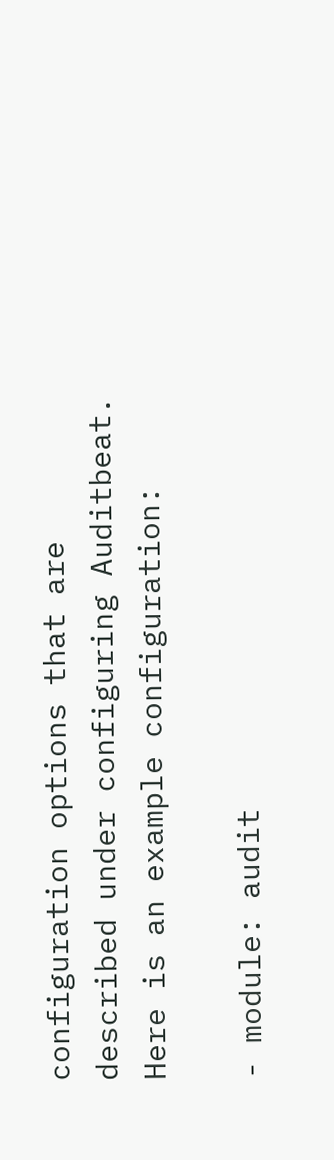configuration options that are described under configuring Auditbeat. Here is an example configuration:

- module: audit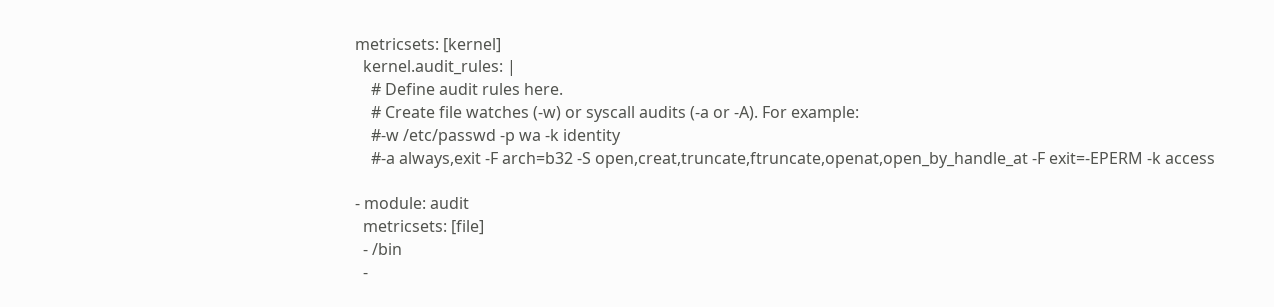metricsets: [kernel]
  kernel.audit_rules: |
    # Define audit rules here.
    # Create file watches (-w) or syscall audits (-a or -A). For example:
    #-w /etc/passwd -p wa -k identity
    #-a always,exit -F arch=b32 -S open,creat,truncate,ftruncate,openat,open_by_handle_at -F exit=-EPERM -k access

- module: audit
  metricsets: [file]
  - /bin
  -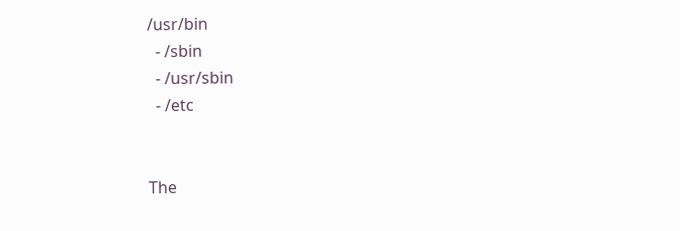/usr/bin
  - /sbin
  - /usr/sbin
  - /etc


The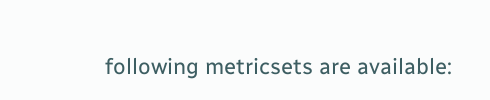following metricsets are available: